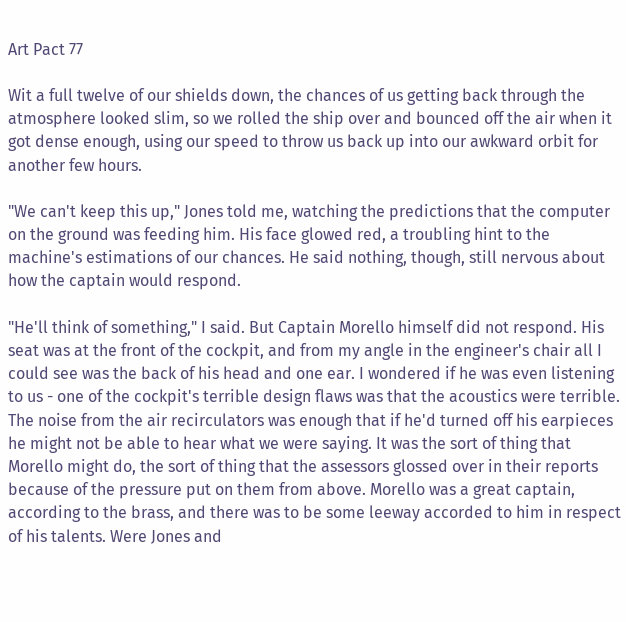Art Pact 77

Wit a full twelve of our shields down, the chances of us getting back through the atmosphere looked slim, so we rolled the ship over and bounced off the air when it got dense enough, using our speed to throw us back up into our awkward orbit for another few hours.

"We can't keep this up," Jones told me, watching the predictions that the computer on the ground was feeding him. His face glowed red, a troubling hint to the machine's estimations of our chances. He said nothing, though, still nervous about how the captain would respond.

"He'll think of something," I said. But Captain Morello himself did not respond. His seat was at the front of the cockpit, and from my angle in the engineer's chair all I could see was the back of his head and one ear. I wondered if he was even listening to us - one of the cockpit's terrible design flaws was that the acoustics were terrible. The noise from the air recirculators was enough that if he'd turned off his earpieces he might not be able to hear what we were saying. It was the sort of thing that Morello might do, the sort of thing that the assessors glossed over in their reports because of the pressure put on them from above. Morello was a great captain, according to the brass, and there was to be some leeway accorded to him in respect of his talents. Were Jones and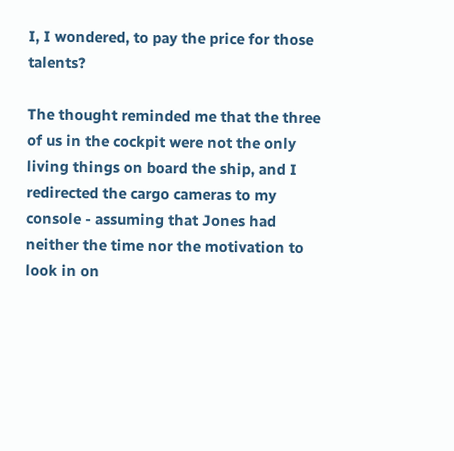I, I wondered, to pay the price for those talents?

The thought reminded me that the three of us in the cockpit were not the only living things on board the ship, and I redirected the cargo cameras to my console - assuming that Jones had neither the time nor the motivation to look in on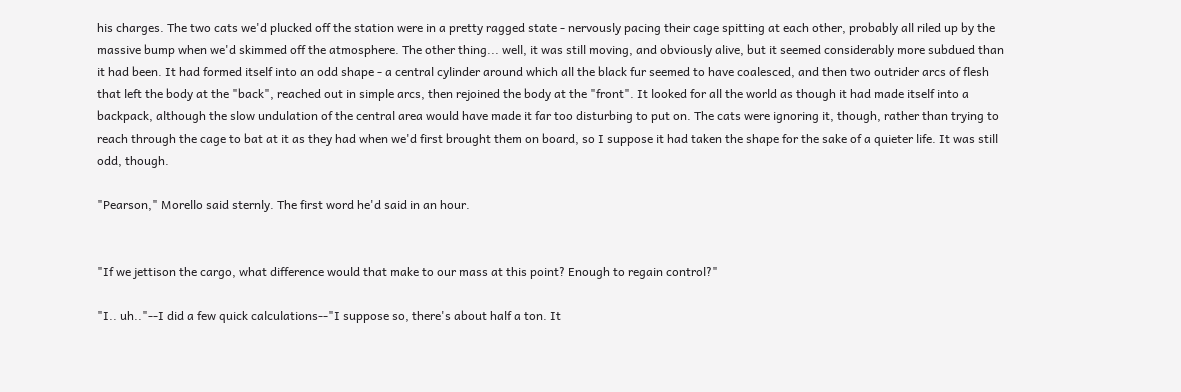his charges. The two cats we'd plucked off the station were in a pretty ragged state - nervously pacing their cage spitting at each other, probably all riled up by the massive bump when we'd skimmed off the atmosphere. The other thing... well, it was still moving, and obviously alive, but it seemed considerably more subdued than it had been. It had formed itself into an odd shape - a central cylinder around which all the black fur seemed to have coalesced, and then two outrider arcs of flesh that left the body at the "back", reached out in simple arcs, then rejoined the body at the "front". It looked for all the world as though it had made itself into a backpack, although the slow undulation of the central area would have made it far too disturbing to put on. The cats were ignoring it, though, rather than trying to reach through the cage to bat at it as they had when we'd first brought them on board, so I suppose it had taken the shape for the sake of a quieter life. It was still odd, though.

"Pearson," Morello said sternly. The first word he'd said in an hour.


"If we jettison the cargo, what difference would that make to our mass at this point? Enough to regain control?"

"I.. uh.."--I did a few quick calculations--"I suppose so, there's about half a ton. It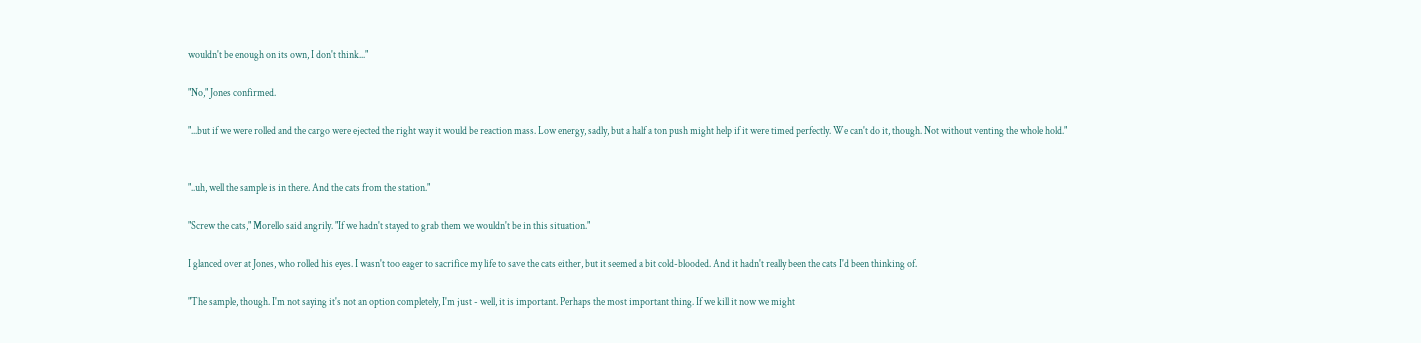wouldn't be enough on its own, I don't think..."

"No," Jones confirmed.

"...but if we were rolled and the cargo were ejected the right way it would be reaction mass. Low energy, sadly, but a half a ton push might help if it were timed perfectly. We can't do it, though. Not without venting the whole hold."


"..uh, well the sample is in there. And the cats from the station."

"Screw the cats," Morello said angrily. "If we hadn't stayed to grab them we wouldn't be in this situation."

I glanced over at Jones, who rolled his eyes. I wasn't too eager to sacrifice my life to save the cats either, but it seemed a bit cold-blooded. And it hadn't really been the cats I'd been thinking of.

"The sample, though. I'm not saying it's not an option completely, I'm just - well, it is important. Perhaps the most important thing. If we kill it now we might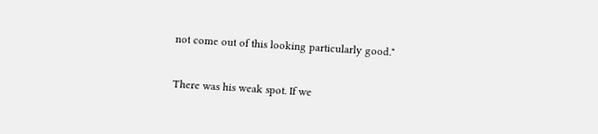not come out of this looking particularly good."


There was his weak spot. If we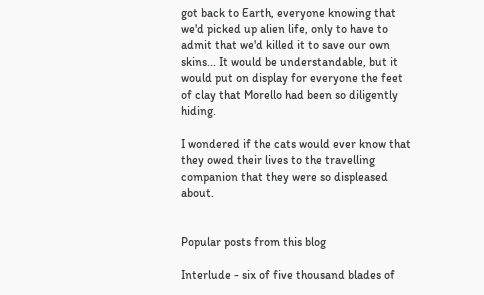got back to Earth, everyone knowing that we'd picked up alien life, only to have to admit that we'd killed it to save our own skins... It would be understandable, but it would put on display for everyone the feet of clay that Morello had been so diligently hiding.

I wondered if the cats would ever know that they owed their lives to the travelling companion that they were so displeased about.


Popular posts from this blog

Interlude - six of five thousand blades of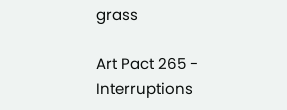grass

Art Pact 265 - Interruptions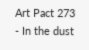Art Pact 273 - In the dust